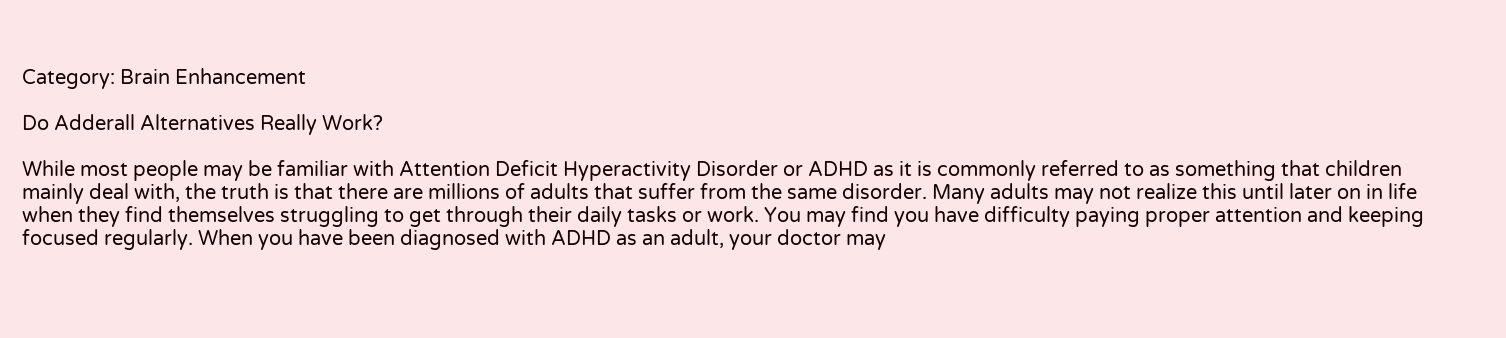Category: Brain Enhancement

Do Adderall Alternatives Really Work?

While most people may be familiar with Attention Deficit Hyperactivity Disorder or ADHD as it is commonly referred to as something that children mainly deal with, the truth is that there are millions of adults that suffer from the same disorder. Many adults may not realize this until later on in life when they find themselves struggling to get through their daily tasks or work. You may find you have difficulty paying proper attention and keeping focused regularly. When you have been diagnosed with ADHD as an adult, your doctor may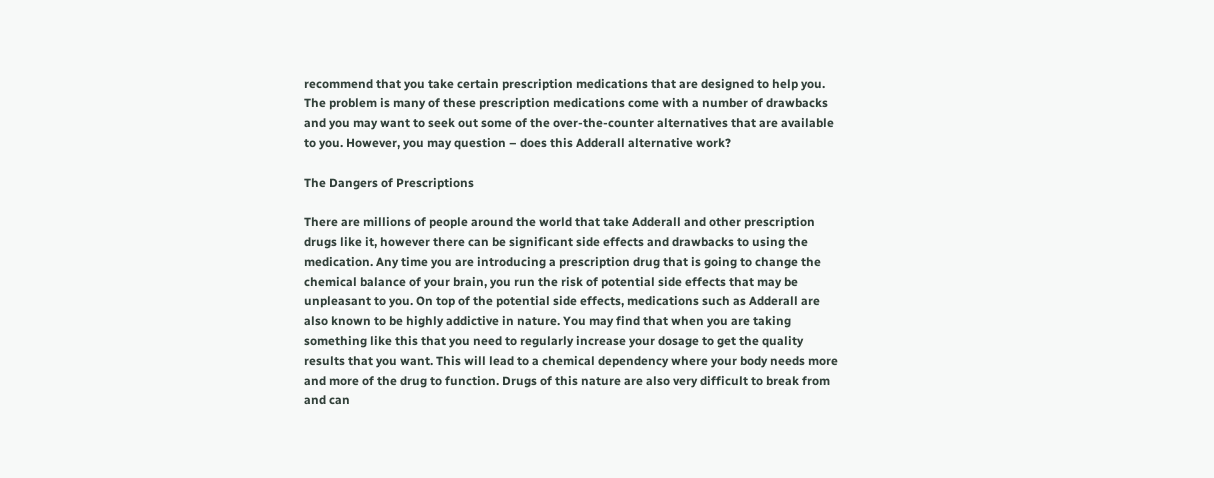recommend that you take certain prescription medications that are designed to help you. The problem is many of these prescription medications come with a number of drawbacks and you may want to seek out some of the over-the-counter alternatives that are available to you. However, you may question – does this Adderall alternative work?

The Dangers of Prescriptions

There are millions of people around the world that take Adderall and other prescription drugs like it, however there can be significant side effects and drawbacks to using the medication. Any time you are introducing a prescription drug that is going to change the chemical balance of your brain, you run the risk of potential side effects that may be unpleasant to you. On top of the potential side effects, medications such as Adderall are also known to be highly addictive in nature. You may find that when you are taking something like this that you need to regularly increase your dosage to get the quality results that you want. This will lead to a chemical dependency where your body needs more and more of the drug to function. Drugs of this nature are also very difficult to break from and can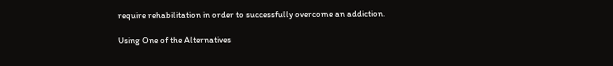require rehabilitation in order to successfully overcome an addiction.

Using One of the Alternatives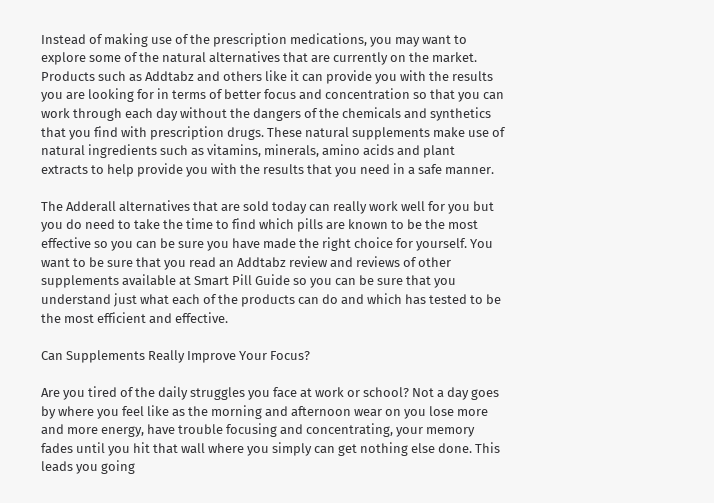Instead of making use of the prescription medications, you may want to explore some of the natural alternatives that are currently on the market. Products such as Addtabz and others like it can provide you with the results you are looking for in terms of better focus and concentration so that you can work through each day without the dangers of the chemicals and synthetics that you find with prescription drugs. These natural supplements make use of natural ingredients such as vitamins, minerals, amino acids and plant extracts to help provide you with the results that you need in a safe manner.

The Adderall alternatives that are sold today can really work well for you but you do need to take the time to find which pills are known to be the most effective so you can be sure you have made the right choice for yourself. You want to be sure that you read an Addtabz review and reviews of other supplements available at Smart Pill Guide so you can be sure that you understand just what each of the products can do and which has tested to be the most efficient and effective.

Can Supplements Really Improve Your Focus?

Are you tired of the daily struggles you face at work or school? Not a day goes by where you feel like as the morning and afternoon wear on you lose more and more energy, have trouble focusing and concentrating, your memory fades until you hit that wall where you simply can get nothing else done. This leads you going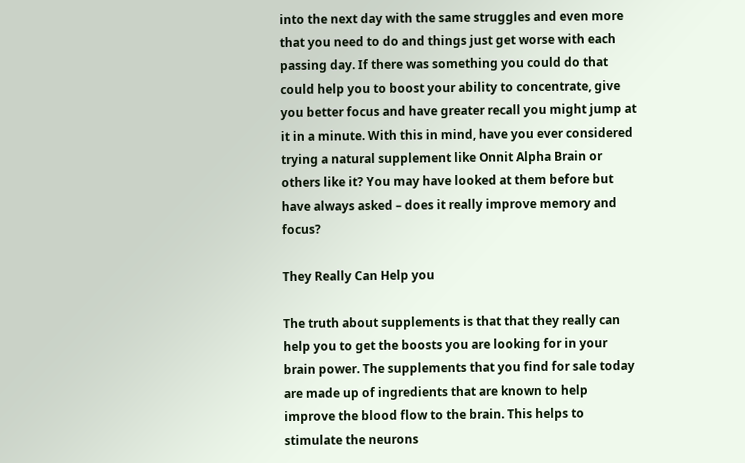into the next day with the same struggles and even more that you need to do and things just get worse with each passing day. If there was something you could do that could help you to boost your ability to concentrate, give you better focus and have greater recall you might jump at it in a minute. With this in mind, have you ever considered trying a natural supplement like Onnit Alpha Brain or others like it? You may have looked at them before but have always asked – does it really improve memory and focus?

They Really Can Help you

The truth about supplements is that that they really can help you to get the boosts you are looking for in your brain power. The supplements that you find for sale today are made up of ingredients that are known to help improve the blood flow to the brain. This helps to stimulate the neurons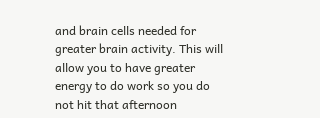and brain cells needed for greater brain activity. This will allow you to have greater energy to do work so you do not hit that afternoon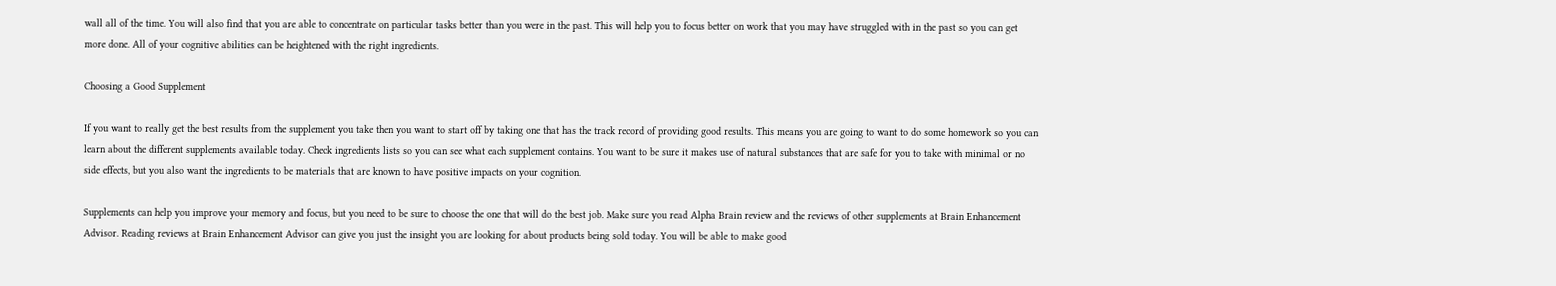wall all of the time. You will also find that you are able to concentrate on particular tasks better than you were in the past. This will help you to focus better on work that you may have struggled with in the past so you can get more done. All of your cognitive abilities can be heightened with the right ingredients.

Choosing a Good Supplement

If you want to really get the best results from the supplement you take then you want to start off by taking one that has the track record of providing good results. This means you are going to want to do some homework so you can learn about the different supplements available today. Check ingredients lists so you can see what each supplement contains. You want to be sure it makes use of natural substances that are safe for you to take with minimal or no side effects, but you also want the ingredients to be materials that are known to have positive impacts on your cognition.

Supplements can help you improve your memory and focus, but you need to be sure to choose the one that will do the best job. Make sure you read Alpha Brain review and the reviews of other supplements at Brain Enhancement Advisor. Reading reviews at Brain Enhancement Advisor can give you just the insight you are looking for about products being sold today. You will be able to make good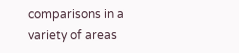comparisons in a variety of areas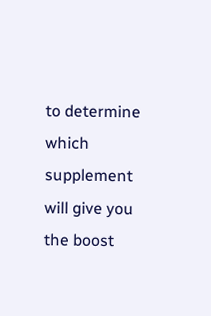to determine which supplement will give you the boost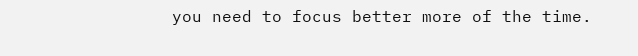you need to focus better more of the time.